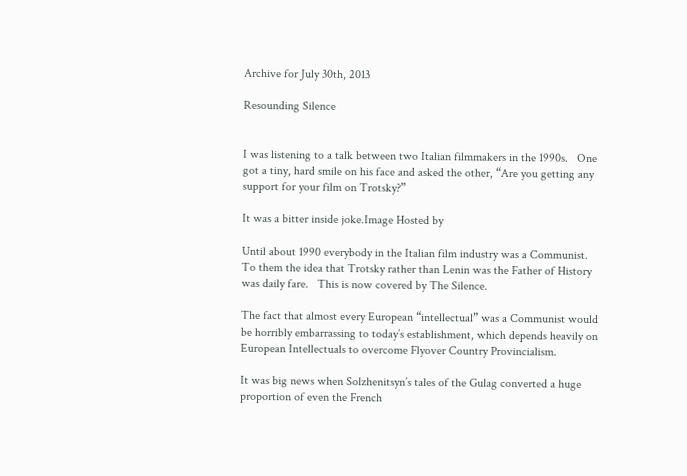Archive for July 30th, 2013

Resounding Silence


I was listening to a talk between two Italian filmmakers in the 1990s.   One got a tiny, hard smile on his face and asked the other, “Are you getting any support for your film on Trotsky?”

It was a bitter inside joke.Image Hosted by

Until about 1990 everybody in the Italian film industry was a Communist.   To them the idea that Trotsky rather than Lenin was the Father of History was daily fare.   This is now covered by The Silence.

The fact that almost every European “intellectual” was a Communist would be horribly embarrassing to today’s establishment, which depends heavily on European Intellectuals to overcome Flyover Country Provincialism.

It was big news when Solzhenitsyn’s tales of the Gulag converted a huge proportion of even the French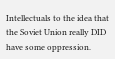Intellectuals to the idea that the Soviet Union really DID have some oppression.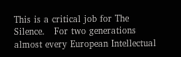This is a critical job for The Silence.   For two generations almost every European Intellectual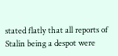stated flatly that all reports of Stalin being a despot were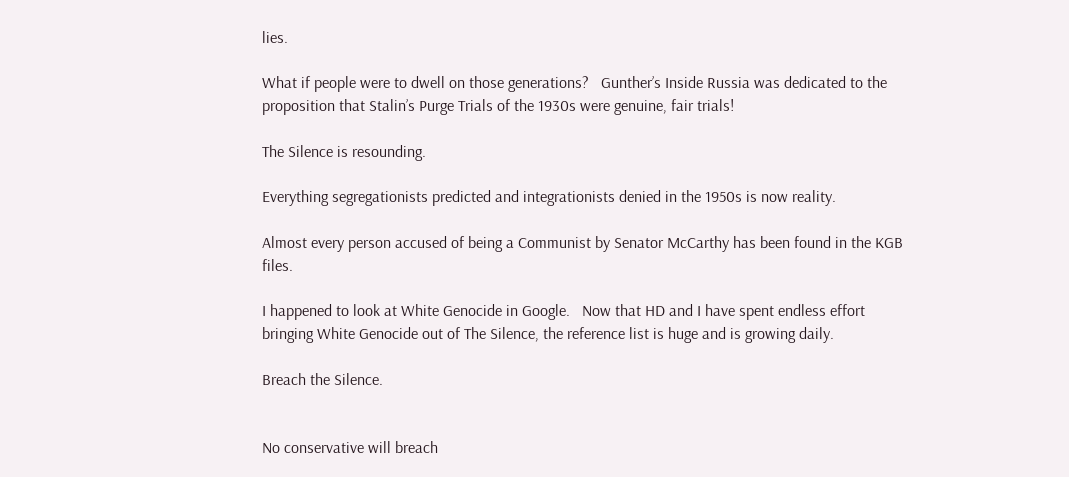lies.

What if people were to dwell on those generations?   Gunther’s Inside Russia was dedicated to the proposition that Stalin’s Purge Trials of the 1930s were genuine, fair trials!

The Silence is resounding.

Everything segregationists predicted and integrationists denied in the 1950s is now reality.

Almost every person accused of being a Communist by Senator McCarthy has been found in the KGB files.

I happened to look at White Genocide in Google.   Now that HD and I have spent endless effort bringing White Genocide out of The Silence, the reference list is huge and is growing daily.

Breach the Silence.


No conservative will breach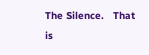The Silence.   That is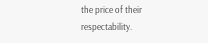the price of their respectability.